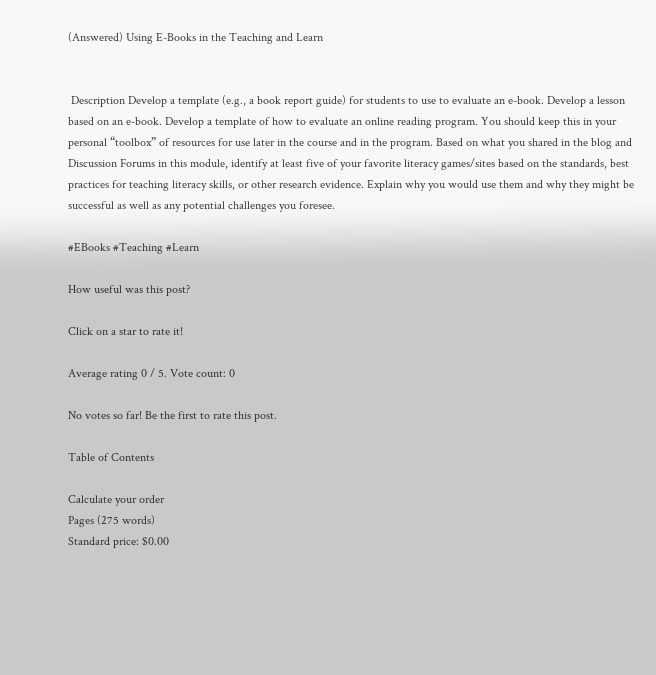(Answered) Using E-Books in the Teaching and Learn


 Description Develop a template (e.g., a book report guide) for students to use to evaluate an e-book. Develop a lesson based on an e-book. Develop a template of how to evaluate an online reading program. You should keep this in your personal “toolbox” of resources for use later in the course and in the program. Based on what you shared in the blog and Discussion Forums in this module, identify at least five of your favorite literacy games/sites based on the standards, best practices for teaching literacy skills, or other research evidence. Explain why you would use them and why they might be successful as well as any potential challenges you foresee.

#EBooks #Teaching #Learn

How useful was this post?

Click on a star to rate it!

Average rating 0 / 5. Vote count: 0

No votes so far! Be the first to rate this post.

Table of Contents

Calculate your order
Pages (275 words)
Standard price: $0.00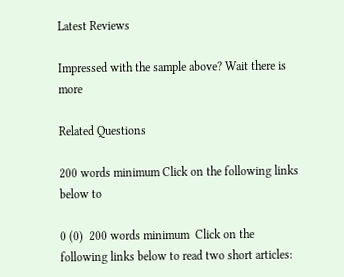Latest Reviews

Impressed with the sample above? Wait there is more

Related Questions

200 words minimum Click on the following links below to

0 (0)  200 words minimum  Click on the following links below to read two short articles: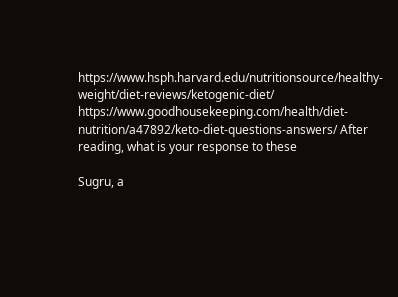https://www.hsph.harvard.edu/nutritionsource/healthy-weight/diet-reviews/ketogenic-diet/ https://www.goodhousekeeping.com/health/diet-nutrition/a47892/keto-diet-questions-answers/ After reading, what is your response to these

Sugru, a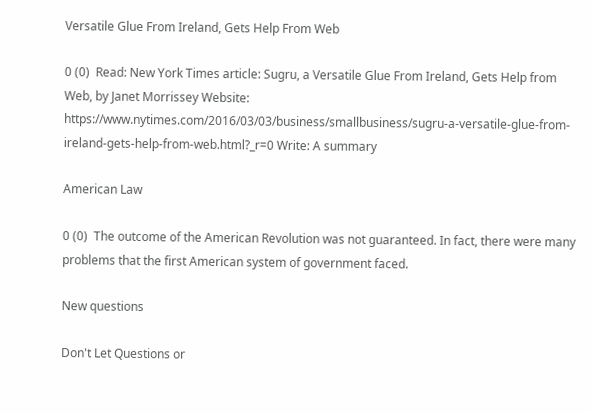Versatile Glue From Ireland, Gets Help From Web

0 (0)  Read: New York Times article: Sugru, a Versatile Glue From Ireland, Gets Help from Web, by Janet Morrissey Website: https://www.nytimes.com/2016/03/03/business/smallbusiness/sugru-a-versatile-glue-from-ireland-gets-help-from-web.html?_r=0 Write: A summary

American Law

0 (0)  The outcome of the American Revolution was not guaranteed. In fact, there were many problems that the first American system of government faced.

New questions

Don't Let Questions or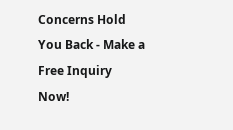Concerns Hold You Back - Make a Free Inquiry Now!